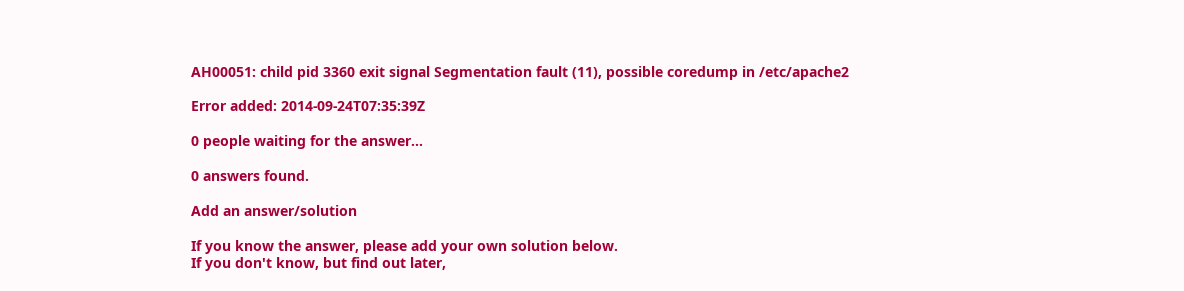AH00051: child pid 3360 exit signal Segmentation fault (11), possible coredump in /etc/apache2

Error added: 2014-09-24T07:35:39Z

0 people waiting for the answer...

0 answers found.

Add an answer/solution

If you know the answer, please add your own solution below.
If you don't know, but find out later,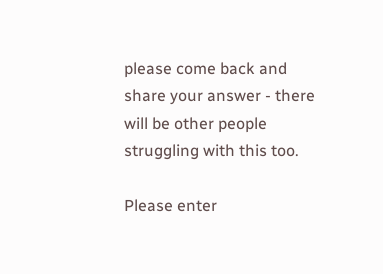please come back and share your answer - there will be other people struggling with this too.

Please enter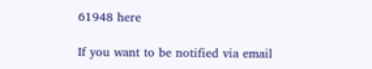61948 here

If you want to be notified via email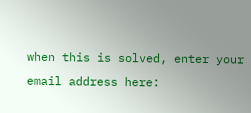when this is solved, enter your email address here: